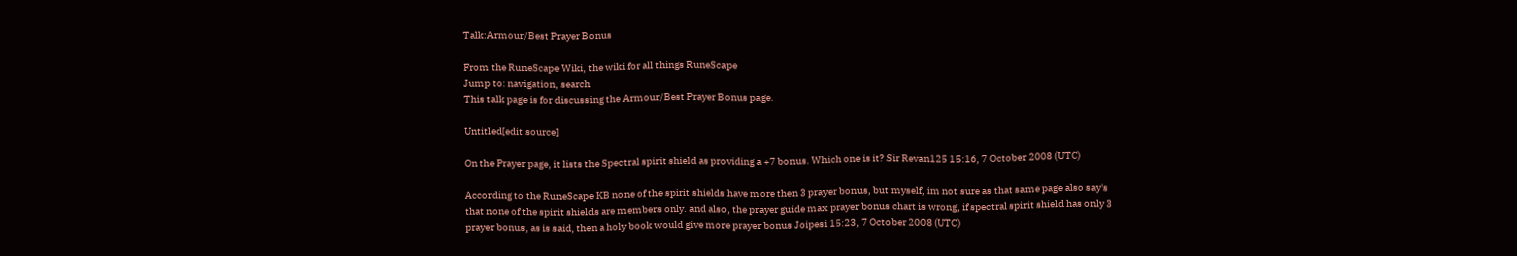Talk:Armour/Best Prayer Bonus

From the RuneScape Wiki, the wiki for all things RuneScape
Jump to: navigation, search
This talk page is for discussing the Armour/Best Prayer Bonus page.

Untitled[edit source]

On the Prayer page, it lists the Spectral spirit shield as providing a +7 bonus. Which one is it? Sir Revan125 15:16, 7 October 2008 (UTC)

According to the RuneScape KB none of the spirit shields have more then 3 prayer bonus, but myself, im not sure as that same page also say's that none of the spirit shields are members only. and also, the prayer guide max prayer bonus chart is wrong, if spectral spirit shield has only 3 prayer bonus, as is said, then a holy book would give more prayer bonus Joipesi 15:23, 7 October 2008 (UTC)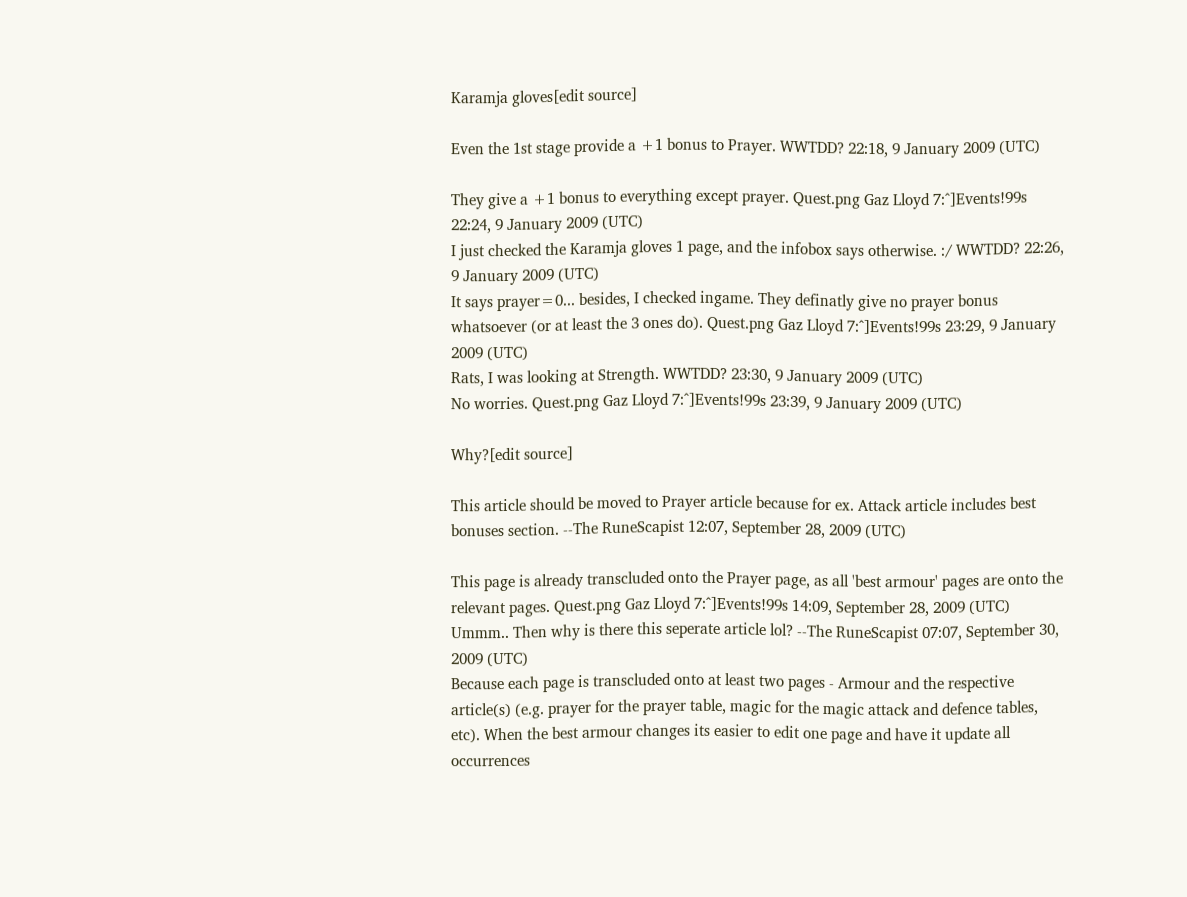Karamja gloves[edit source]

Even the 1st stage provide a +1 bonus to Prayer. WWTDD? 22:18, 9 January 2009 (UTC)

They give a +1 bonus to everything except prayer. Quest.png Gaz Lloyd 7:^]Events!99s 22:24, 9 January 2009 (UTC)
I just checked the Karamja gloves 1 page, and the infobox says otherwise. :/ WWTDD? 22:26, 9 January 2009 (UTC)
It says prayer=0... besides, I checked ingame. They definatly give no prayer bonus whatsoever (or at least the 3 ones do). Quest.png Gaz Lloyd 7:^]Events!99s 23:29, 9 January 2009 (UTC)
Rats, I was looking at Strength. WWTDD? 23:30, 9 January 2009 (UTC)
No worries. Quest.png Gaz Lloyd 7:^]Events!99s 23:39, 9 January 2009 (UTC)

Why?[edit source]

This article should be moved to Prayer article because for ex. Attack article includes best bonuses section. --The RuneScapist 12:07, September 28, 2009 (UTC)

This page is already transcluded onto the Prayer page, as all 'best armour' pages are onto the relevant pages. Quest.png Gaz Lloyd 7:^]Events!99s 14:09, September 28, 2009 (UTC)
Ummm.. Then why is there this seperate article lol? --The RuneScapist 07:07, September 30, 2009 (UTC)
Because each page is transcluded onto at least two pages - Armour and the respective article(s) (e.g. prayer for the prayer table, magic for the magic attack and defence tables, etc). When the best armour changes its easier to edit one page and have it update all occurrences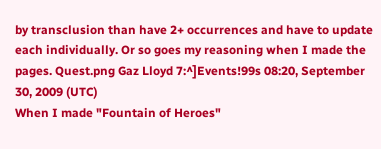by transclusion than have 2+ occurrences and have to update each individually. Or so goes my reasoning when I made the pages. Quest.png Gaz Lloyd 7:^]Events!99s 08:20, September 30, 2009 (UTC)
When I made "Fountain of Heroes"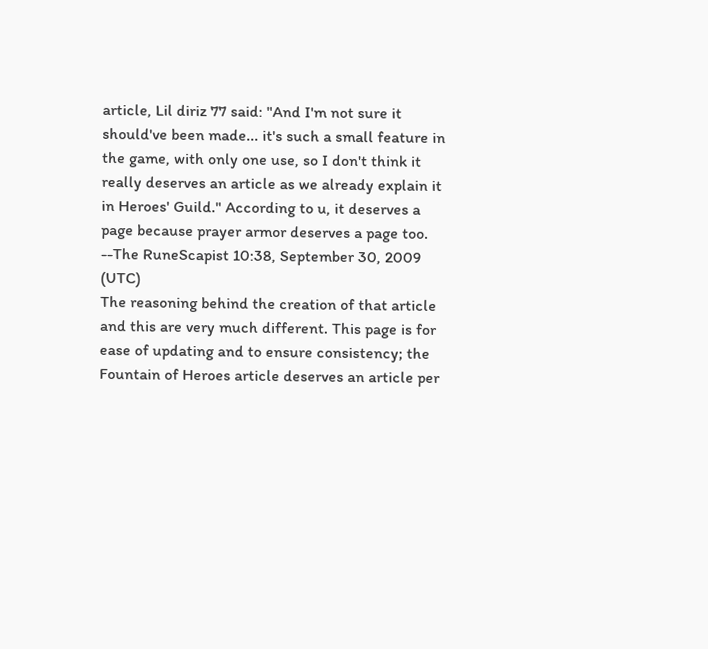article, Lil diriz 77 said: "And I'm not sure it should've been made... it's such a small feature in the game, with only one use, so I don't think it really deserves an article as we already explain it in Heroes' Guild." According to u, it deserves a page because prayer armor deserves a page too. --The RuneScapist 10:38, September 30, 2009 (UTC)
The reasoning behind the creation of that article and this are very much different. This page is for ease of updating and to ensure consistency; the Fountain of Heroes article deserves an article per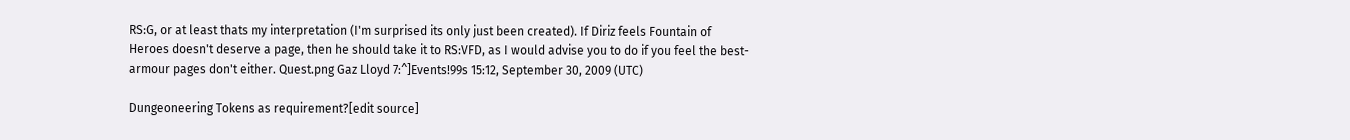RS:G, or at least thats my interpretation (I'm surprised its only just been created). If Diriz feels Fountain of Heroes doesn't deserve a page, then he should take it to RS:VFD, as I would advise you to do if you feel the best-armour pages don't either. Quest.png Gaz Lloyd 7:^]Events!99s 15:12, September 30, 2009 (UTC)

Dungeoneering Tokens as requirement?[edit source]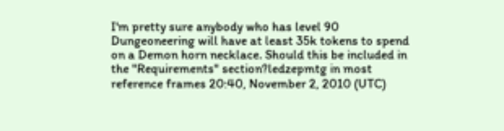I'm pretty sure anybody who has level 90 Dungeoneering will have at least 35k tokens to spend on a Demon horn necklace. Should this be included in the "Requirements" section?ledzepmtg in most reference frames 20:40, November 2, 2010 (UTC)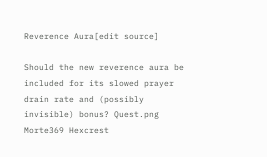Reverence Aura[edit source]

Should the new reverence aura be included for its slowed prayer drain rate and (possibly invisible) bonus? Quest.png Morte369 Hexcrest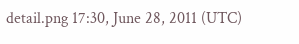detail.png 17:30, June 28, 2011 (UTC)